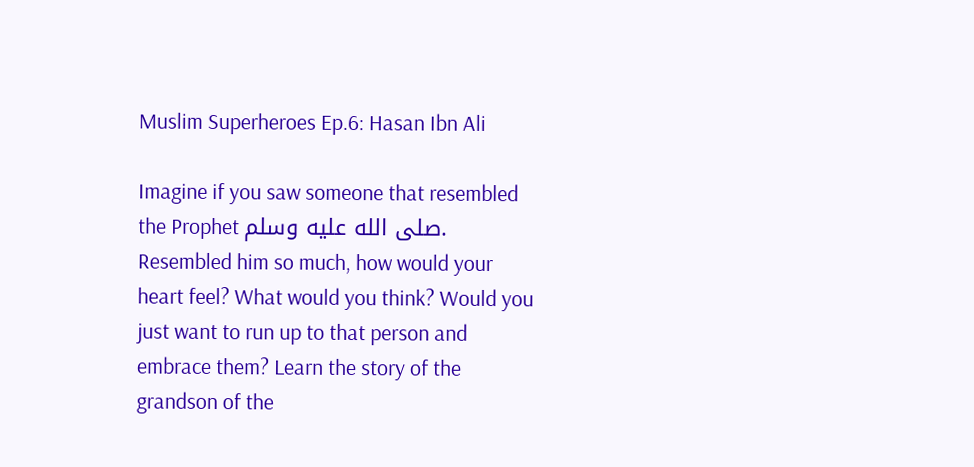Muslim Superheroes Ep.6: Hasan Ibn Ali

Imagine if you saw someone that resembled the Prophet صلى الله عليه وسلم. Resembled him so much, how would your heart feel? What would you think? Would you just want to run up to that person and embrace them? Learn the story of the grandson of the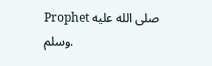Prophet صلى الله عليه وسلم.